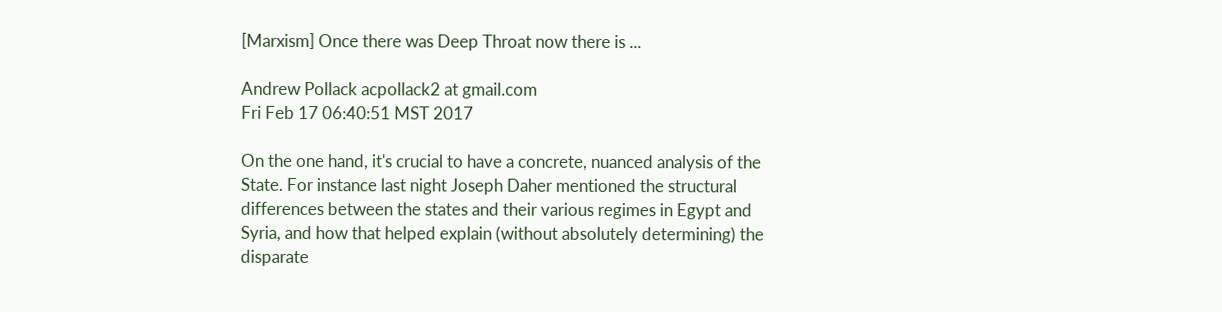[Marxism] Once there was Deep Throat now there is ...

Andrew Pollack acpollack2 at gmail.com
Fri Feb 17 06:40:51 MST 2017

On the one hand, it's crucial to have a concrete, nuanced analysis of the
State. For instance last night Joseph Daher mentioned the structural
differences between the states and their various regimes in Egypt and
Syria, and how that helped explain (without absolutely determining) the
disparate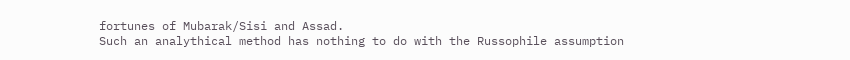fortunes of Mubarak/Sisi and Assad.
Such an analythical method has nothing to do with the Russophile assumption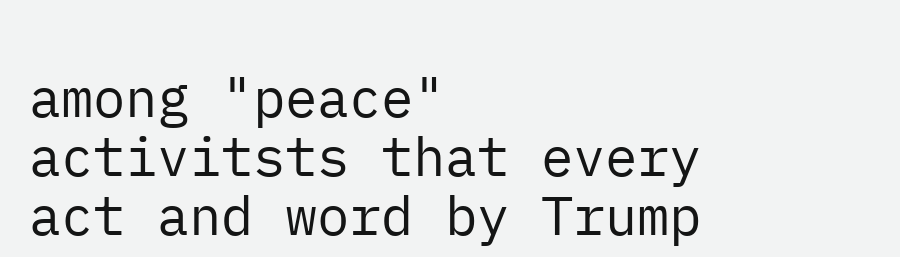among "peace" activitsts that every act and word by Trump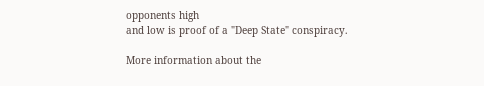opponents high
and low is proof of a "Deep State" conspiracy.

More information about the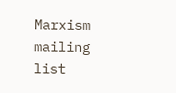Marxism mailing list